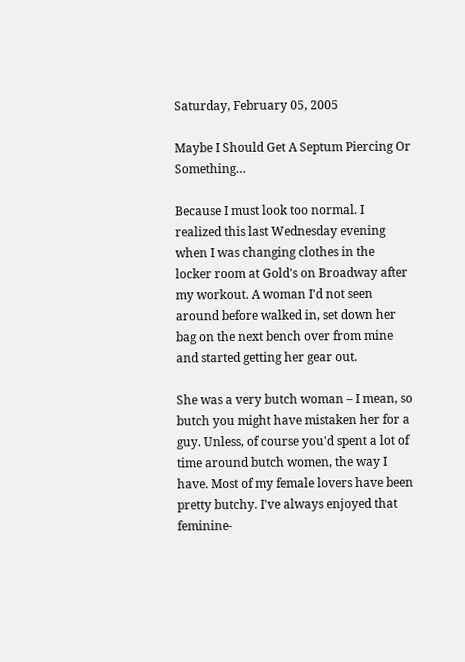Saturday, February 05, 2005

Maybe I Should Get A Septum Piercing Or Something…

Because I must look too normal. I realized this last Wednesday evening when I was changing clothes in the locker room at Gold's on Broadway after my workout. A woman I'd not seen around before walked in, set down her bag on the next bench over from mine and started getting her gear out.

She was a very butch woman – I mean, so butch you might have mistaken her for a guy. Unless, of course you'd spent a lot of time around butch women, the way I have. Most of my female lovers have been pretty butchy. I've always enjoyed that feminine-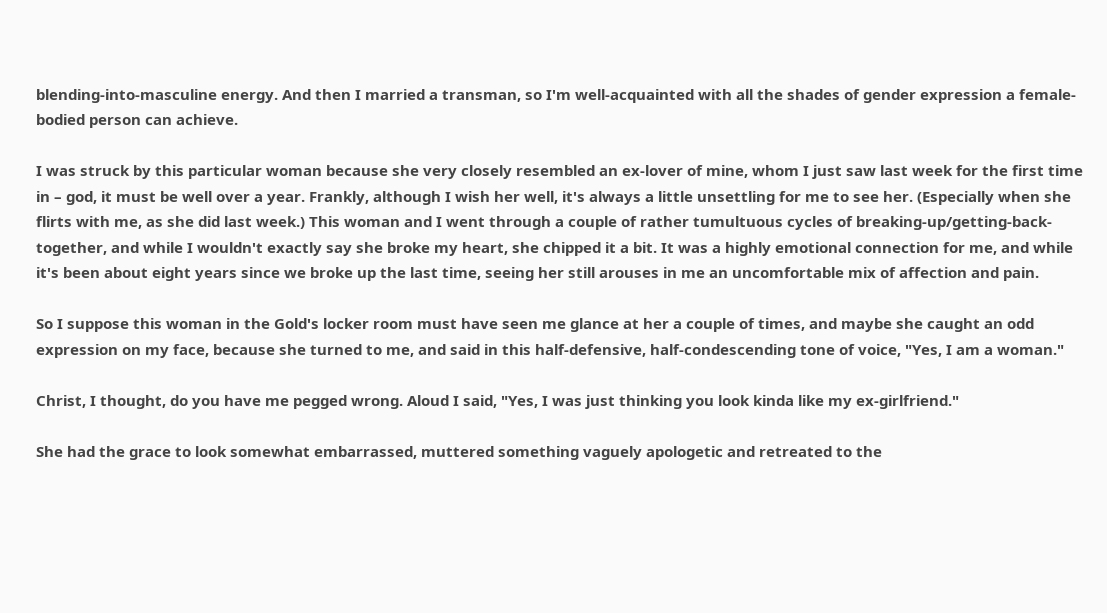blending-into-masculine energy. And then I married a transman, so I'm well-acquainted with all the shades of gender expression a female-bodied person can achieve.

I was struck by this particular woman because she very closely resembled an ex-lover of mine, whom I just saw last week for the first time in – god, it must be well over a year. Frankly, although I wish her well, it's always a little unsettling for me to see her. (Especially when she flirts with me, as she did last week.) This woman and I went through a couple of rather tumultuous cycles of breaking-up/getting-back-together, and while I wouldn't exactly say she broke my heart, she chipped it a bit. It was a highly emotional connection for me, and while it's been about eight years since we broke up the last time, seeing her still arouses in me an uncomfortable mix of affection and pain.

So I suppose this woman in the Gold's locker room must have seen me glance at her a couple of times, and maybe she caught an odd expression on my face, because she turned to me, and said in this half-defensive, half-condescending tone of voice, "Yes, I am a woman."

Christ, I thought, do you have me pegged wrong. Aloud I said, "Yes, I was just thinking you look kinda like my ex-girlfriend."

She had the grace to look somewhat embarrassed, muttered something vaguely apologetic and retreated to the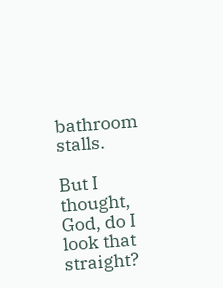bathroom stalls.

But I thought, God, do I look that straight?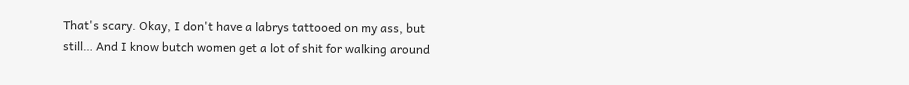That's scary. Okay, I don't have a labrys tattooed on my ass, but still… And I know butch women get a lot of shit for walking around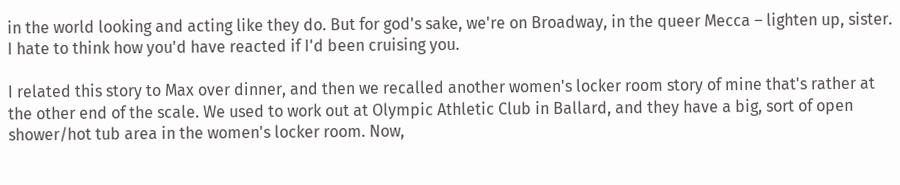in the world looking and acting like they do. But for god's sake, we're on Broadway, in the queer Mecca – lighten up, sister. I hate to think how you'd have reacted if I'd been cruising you.

I related this story to Max over dinner, and then we recalled another women's locker room story of mine that's rather at the other end of the scale. We used to work out at Olympic Athletic Club in Ballard, and they have a big, sort of open shower/hot tub area in the women's locker room. Now,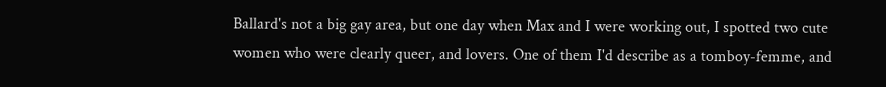Ballard's not a big gay area, but one day when Max and I were working out, I spotted two cute women who were clearly queer, and lovers. One of them I'd describe as a tomboy-femme, and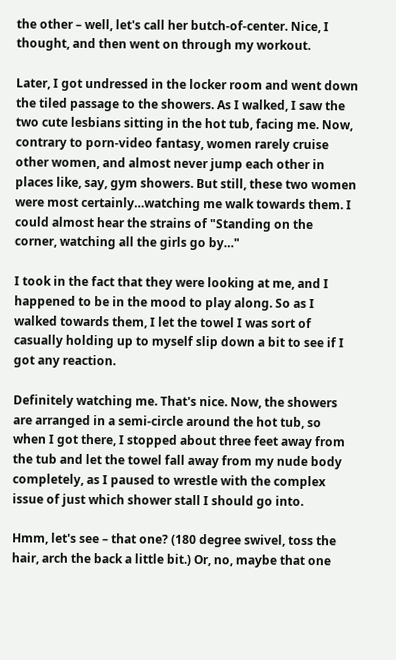the other – well, let's call her butch-of-center. Nice, I thought, and then went on through my workout.

Later, I got undressed in the locker room and went down the tiled passage to the showers. As I walked, I saw the two cute lesbians sitting in the hot tub, facing me. Now, contrary to porn-video fantasy, women rarely cruise other women, and almost never jump each other in places like, say, gym showers. But still, these two women were most certainly…watching me walk towards them. I could almost hear the strains of "Standing on the corner, watching all the girls go by…"

I took in the fact that they were looking at me, and I happened to be in the mood to play along. So as I walked towards them, I let the towel I was sort of casually holding up to myself slip down a bit to see if I got any reaction.

Definitely watching me. That's nice. Now, the showers are arranged in a semi-circle around the hot tub, so when I got there, I stopped about three feet away from the tub and let the towel fall away from my nude body completely, as I paused to wrestle with the complex issue of just which shower stall I should go into.

Hmm, let's see – that one? (180 degree swivel, toss the hair, arch the back a little bit.) Or, no, maybe that one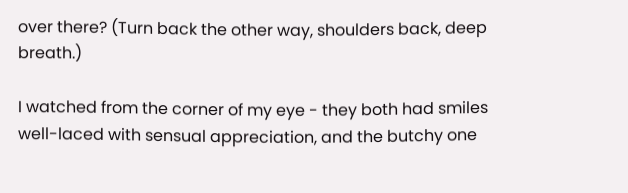over there? (Turn back the other way, shoulders back, deep breath.)

I watched from the corner of my eye - they both had smiles well-laced with sensual appreciation, and the butchy one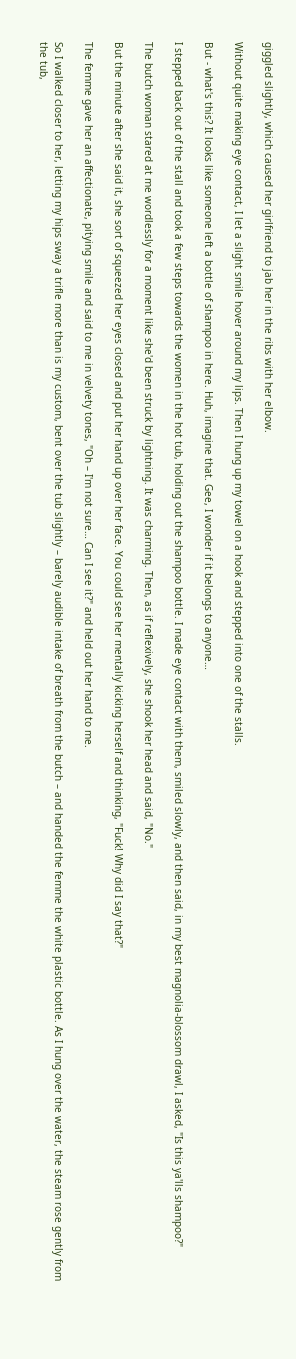giggled slightly, which caused her girlfriend to jab her in the ribs with her elbow.

Without quite making eye contact, I let a slight smile hover around my lips. Then I hung up my towel on a hook and stepped into one of the stalls.

But - what's this? It looks like someone left a bottle of shampoo in here. Huh, imagine that. Gee, I wonder if it belongs to anyone…

I stepped back out of the stall and took a few steps towards the women in the hot tub, holding out the shampoo bottle. I made eye contact with them, smiled slowly, and then said, in my best magnolia-blossom drawl, I asked, "Is this ya'lls shampoo?"

The butch woman stared at me wordlessly for a moment like she'd been struck by lightning. It was charming. Then, as if reflexively, she shook her head and said, "No."

But the minute after she said it, she sort of squeezed her eyes closed and put her hand up over her face. You could see her mentally kicking herself and thinking, "Fuck! Why did I say that?"

The femme gave her an affectionate, pitying smile and said to me in velvety tones, "Oh – I'm not sure… Can I see it?" and held out her hand to me.

So I walked closer to her, letting my hips sway a trifle more than is my custom, bent over the tub slightly – barely audible intake of breath from the butch – and handed the femme the white plastic bottle. As I hung over the water, the steam rose gently from the tub,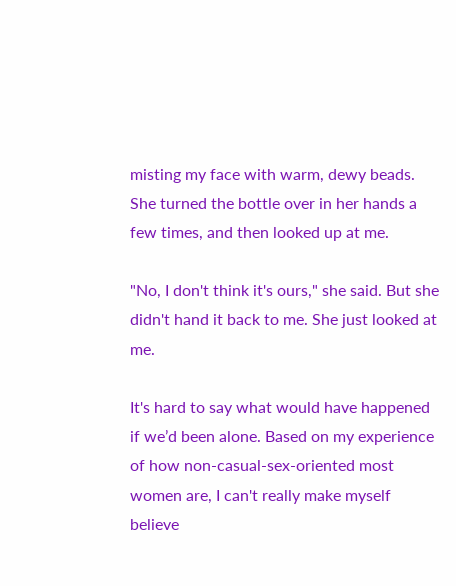misting my face with warm, dewy beads. She turned the bottle over in her hands a few times, and then looked up at me.

"No, I don't think it's ours," she said. But she didn't hand it back to me. She just looked at me.

It's hard to say what would have happened if we’d been alone. Based on my experience of how non-casual-sex-oriented most women are, I can't really make myself believe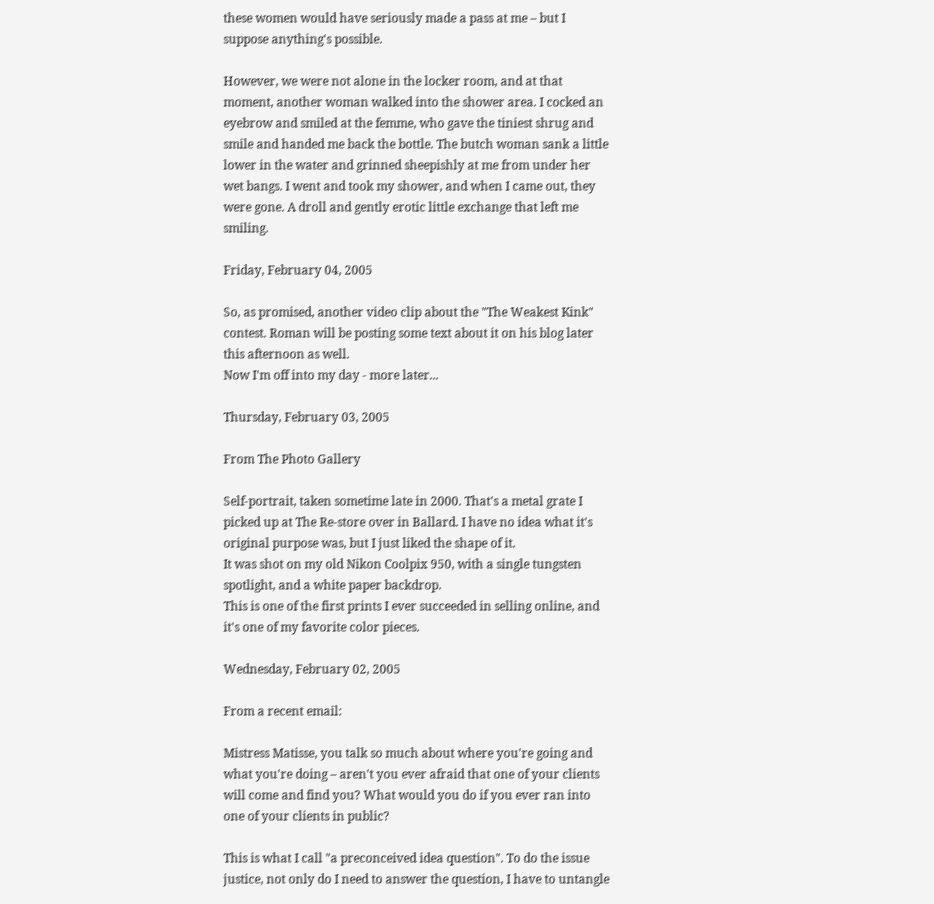these women would have seriously made a pass at me – but I suppose anything's possible.

However, we were not alone in the locker room, and at that moment, another woman walked into the shower area. I cocked an eyebrow and smiled at the femme, who gave the tiniest shrug and smile and handed me back the bottle. The butch woman sank a little lower in the water and grinned sheepishly at me from under her wet bangs. I went and took my shower, and when I came out, they were gone. A droll and gently erotic little exchange that left me smiling.

Friday, February 04, 2005

So, as promised, another video clip about the "The Weakest Kink" contest. Roman will be posting some text about it on his blog later this afternoon as well.
Now I'm off into my day - more later...

Thursday, February 03, 2005

From The Photo Gallery

Self-portrait, taken sometime late in 2000. That's a metal grate I picked up at The Re-store over in Ballard. I have no idea what it's original purpose was, but I just liked the shape of it.
It was shot on my old Nikon Coolpix 950, with a single tungsten spotlight, and a white paper backdrop.
This is one of the first prints I ever succeeded in selling online, and it's one of my favorite color pieces.

Wednesday, February 02, 2005

From a recent email:

Mistress Matisse, you talk so much about where you're going and what you're doing – aren't you ever afraid that one of your clients will come and find you? What would you do if you ever ran into one of your clients in public?

This is what I call "a preconceived idea question". To do the issue justice, not only do I need to answer the question, I have to untangle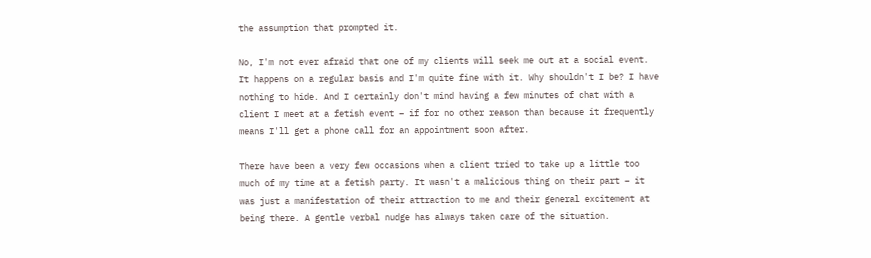the assumption that prompted it.

No, I'm not ever afraid that one of my clients will seek me out at a social event. It happens on a regular basis and I'm quite fine with it. Why shouldn't I be? I have nothing to hide. And I certainly don't mind having a few minutes of chat with a client I meet at a fetish event – if for no other reason than because it frequently means I'll get a phone call for an appointment soon after.

There have been a very few occasions when a client tried to take up a little too much of my time at a fetish party. It wasn't a malicious thing on their part – it was just a manifestation of their attraction to me and their general excitement at being there. A gentle verbal nudge has always taken care of the situation.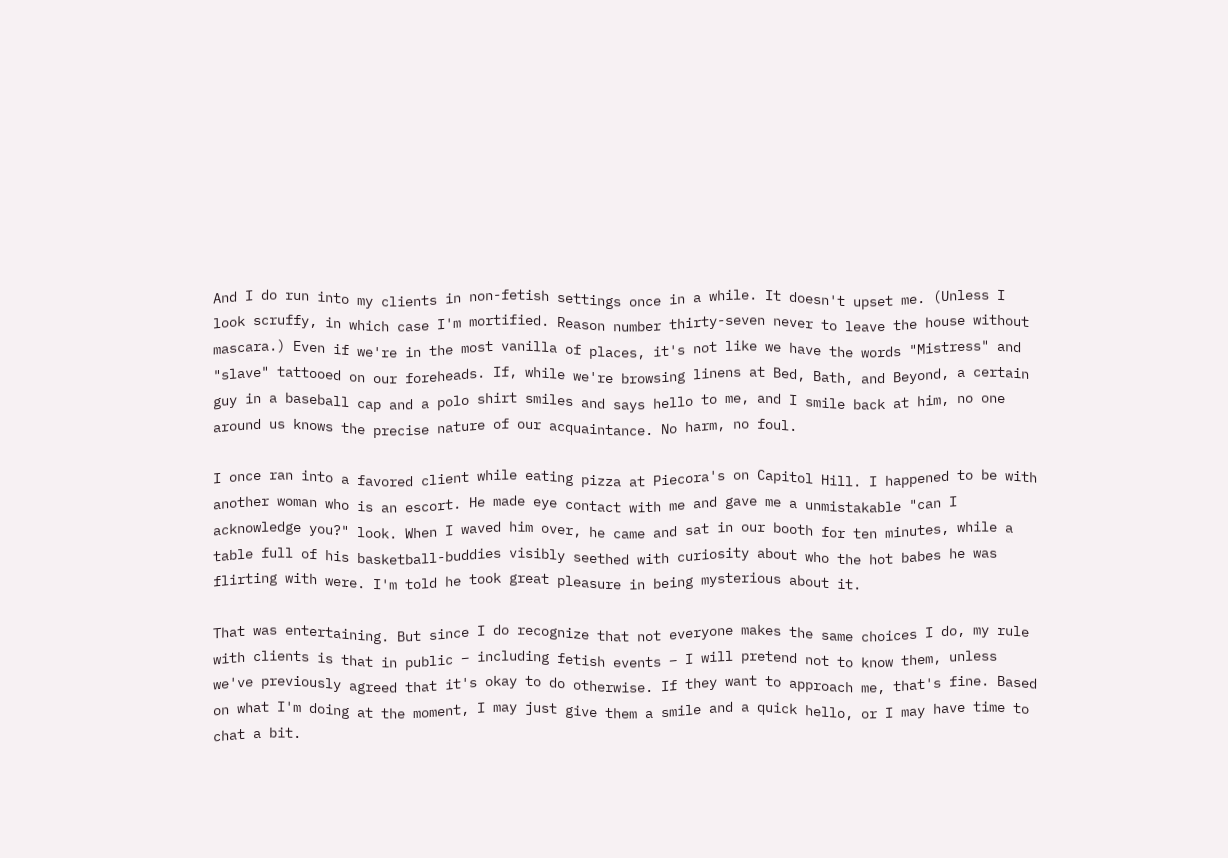And I do run into my clients in non-fetish settings once in a while. It doesn't upset me. (Unless I look scruffy, in which case I'm mortified. Reason number thirty-seven never to leave the house without mascara.) Even if we're in the most vanilla of places, it's not like we have the words "Mistress" and "slave" tattooed on our foreheads. If, while we're browsing linens at Bed, Bath, and Beyond, a certain guy in a baseball cap and a polo shirt smiles and says hello to me, and I smile back at him, no one around us knows the precise nature of our acquaintance. No harm, no foul.

I once ran into a favored client while eating pizza at Piecora's on Capitol Hill. I happened to be with another woman who is an escort. He made eye contact with me and gave me a unmistakable "can I acknowledge you?" look. When I waved him over, he came and sat in our booth for ten minutes, while a table full of his basketball-buddies visibly seethed with curiosity about who the hot babes he was flirting with were. I'm told he took great pleasure in being mysterious about it.

That was entertaining. But since I do recognize that not everyone makes the same choices I do, my rule with clients is that in public – including fetish events – I will pretend not to know them, unless we've previously agreed that it's okay to do otherwise. If they want to approach me, that's fine. Based on what I'm doing at the moment, I may just give them a smile and a quick hello, or I may have time to chat a bit.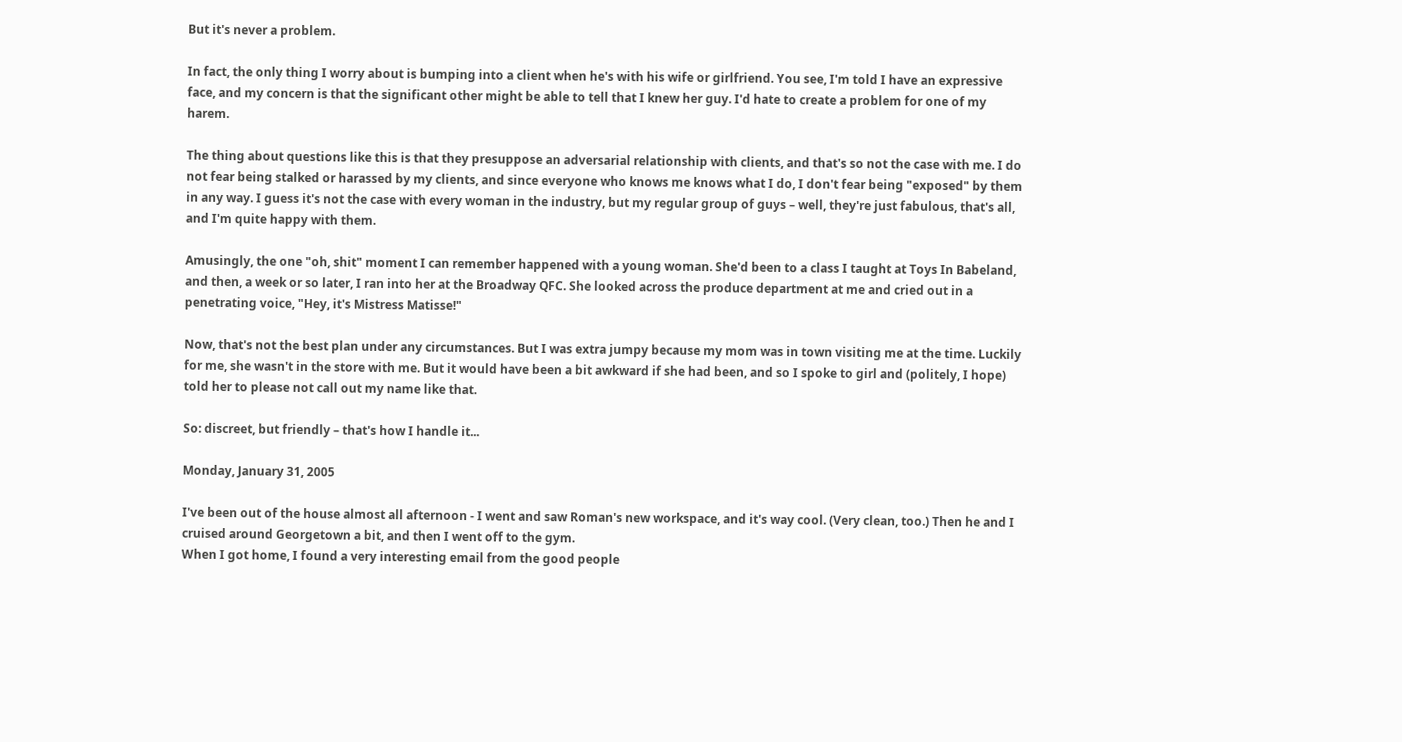But it's never a problem.

In fact, the only thing I worry about is bumping into a client when he's with his wife or girlfriend. You see, I'm told I have an expressive face, and my concern is that the significant other might be able to tell that I knew her guy. I'd hate to create a problem for one of my harem.

The thing about questions like this is that they presuppose an adversarial relationship with clients, and that's so not the case with me. I do not fear being stalked or harassed by my clients, and since everyone who knows me knows what I do, I don't fear being "exposed" by them in any way. I guess it's not the case with every woman in the industry, but my regular group of guys – well, they're just fabulous, that's all, and I'm quite happy with them.

Amusingly, the one "oh, shit" moment I can remember happened with a young woman. She'd been to a class I taught at Toys In Babeland, and then, a week or so later, I ran into her at the Broadway QFC. She looked across the produce department at me and cried out in a penetrating voice, "Hey, it's Mistress Matisse!"

Now, that's not the best plan under any circumstances. But I was extra jumpy because my mom was in town visiting me at the time. Luckily for me, she wasn't in the store with me. But it would have been a bit awkward if she had been, and so I spoke to girl and (politely, I hope) told her to please not call out my name like that.

So: discreet, but friendly – that's how I handle it...

Monday, January 31, 2005

I've been out of the house almost all afternoon - I went and saw Roman's new workspace, and it's way cool. (Very clean, too.) Then he and I cruised around Georgetown a bit, and then I went off to the gym.
When I got home, I found a very interesting email from the good people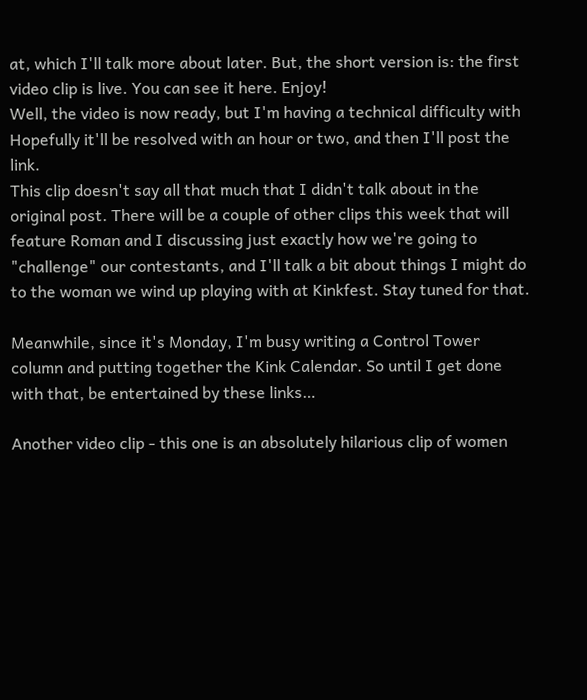at, which I'll talk more about later. But, the short version is: the first video clip is live. You can see it here. Enjoy!
Well, the video is now ready, but I'm having a technical difficulty with Hopefully it'll be resolved with an hour or two, and then I'll post the link.
This clip doesn't say all that much that I didn't talk about in the original post. There will be a couple of other clips this week that will feature Roman and I discussing just exactly how we're going to "challenge" our contestants, and I'll talk a bit about things I might do to the woman we wind up playing with at Kinkfest. Stay tuned for that.

Meanwhile, since it's Monday, I'm busy writing a Control Tower column and putting together the Kink Calendar. So until I get done with that, be entertained by these links…

Another video clip - this one is an absolutely hilarious clip of women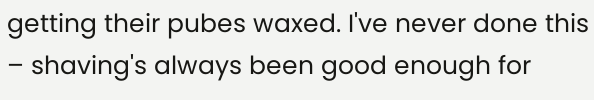getting their pubes waxed. I've never done this – shaving's always been good enough for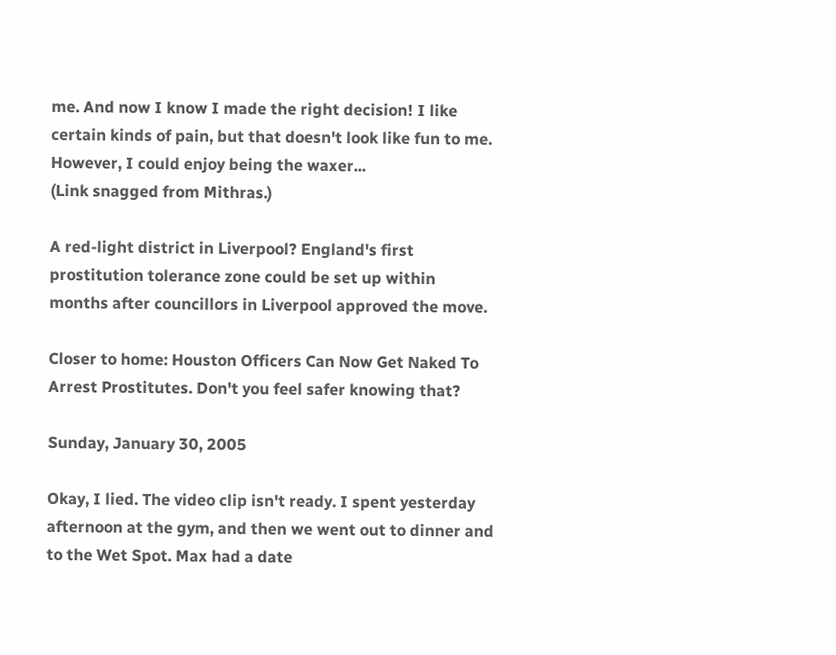me. And now I know I made the right decision! I like certain kinds of pain, but that doesn't look like fun to me. However, I could enjoy being the waxer...
(Link snagged from Mithras.)

A red-light district in Liverpool? England's first prostitution tolerance zone could be set up within months after councillors in Liverpool approved the move.

Closer to home: Houston Officers Can Now Get Naked To Arrest Prostitutes. Don't you feel safer knowing that?

Sunday, January 30, 2005

Okay, I lied. The video clip isn't ready. I spent yesterday afternoon at the gym, and then we went out to dinner and to the Wet Spot. Max had a date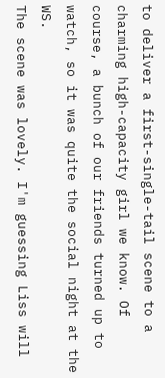to deliver a first-single-tail scene to a charming high-capacity girl we know. Of course, a bunch of our friends turned up to watch, so it was quite the social night at the WS.
The scene was lovely. I'm guessing Liss will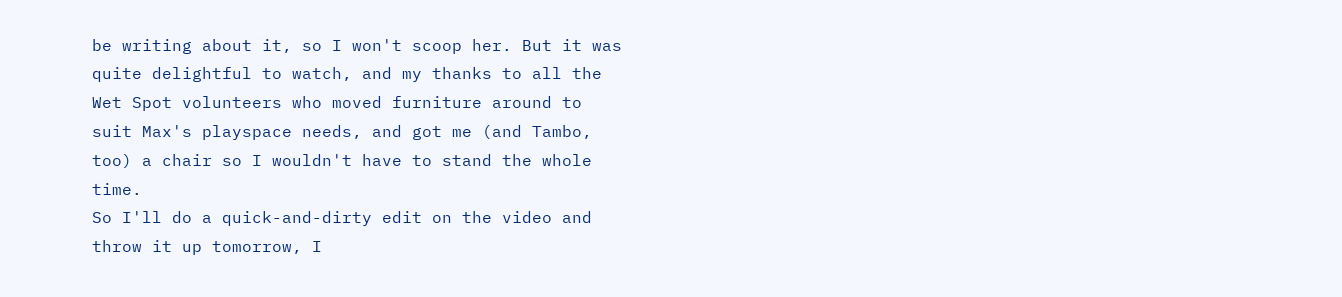be writing about it, so I won't scoop her. But it was quite delightful to watch, and my thanks to all the Wet Spot volunteers who moved furniture around to suit Max's playspace needs, and got me (and Tambo, too) a chair so I wouldn't have to stand the whole time.
So I'll do a quick-and-dirty edit on the video and throw it up tomorrow, I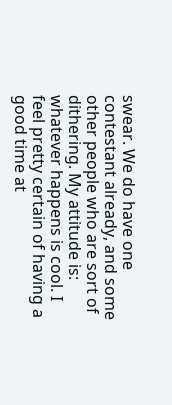swear. We do have one contestant already, and some other people who are sort of dithering. My attitude is: whatever happens is cool. I feel pretty certain of having a good time at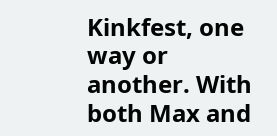Kinkfest, one way or another. With both Max and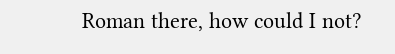Roman there, how could I not?